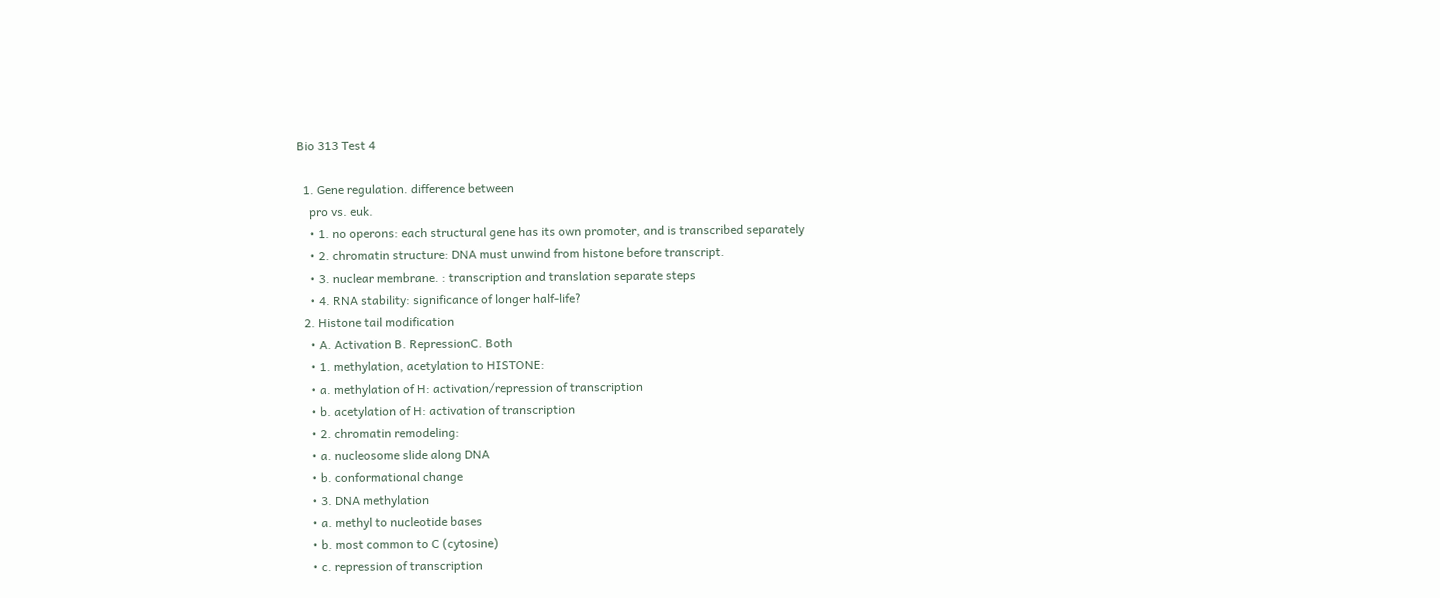Bio 313 Test 4

  1. Gene regulation. difference between
    pro vs. euk.
    • 1. no operons: each structural gene has its own promoter, and is transcribed separately
    • 2. chromatin structure: DNA must unwind from histone before transcript.
    • 3. nuclear membrane. : transcription and translation separate steps
    • 4. RNA stability: significance of longer half-life?
  2. Histone tail modification
    • A. Activation B. RepressionC. Both
    • 1. methylation, acetylation to HISTONE:
    • a. methylation of H: activation/repression of transcription
    • b. acetylation of H: activation of transcription
    • 2. chromatin remodeling:
    • a. nucleosome slide along DNA
    • b. conformational change
    • 3. DNA methylation
    • a. methyl to nucleotide bases
    • b. most common to C (cytosine)
    • c. repression of transcription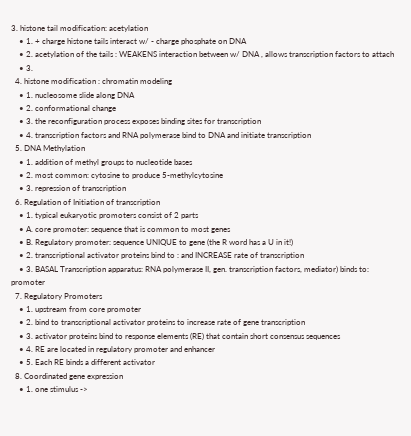3. histone tail modification: acetylation
    • 1. + charge histone tails interact w/ - charge phosphate on DNA
    • 2. acetylation of the tails : WEAKENS interaction between w/ DNA , allows transcription factors to attach
    • 3.
  4. histone modification : chromatin modeling
    • 1. nucleosome slide along DNA
    • 2. conformational change
    • 3. the reconfiguration process exposes binding sites for transcription
    • 4. transcription factors and RNA polymerase bind to DNA and initiate transcription
  5. DNA Methylation
    • 1. addition of methyl groups to nucleotide bases
    • 2. most common: cytosine to produce 5-methylcytosine
    • 3. repression of transcription
  6. Regulation of Initiation of transcription
    • 1. typical eukaryotic promoters consist of 2 parts
    • A. core promoter: sequence that is common to most genes
    • B. Regulatory promoter: sequence UNIQUE to gene (the R word has a U in it!)
    • 2. transcriptional activator proteins bind to : and INCREASE rate of transcription
    • 3. BASAL Transcription apparatus: RNA polymerase II, gen. transcription factors, mediator) binds to: promoter
  7. Regulatory Promoters
    • 1. upstream from core promoter
    • 2. bind to transcriptional activator proteins to increase rate of gene transcription
    • 3. activator proteins bind to response elements (RE) that contain short consensus sequences
    • 4. RE are located in regulatory promoter and enhancer
    • 5. Each RE binds a different activator
  8. Coordinated gene expression
    • 1. one stimulus ->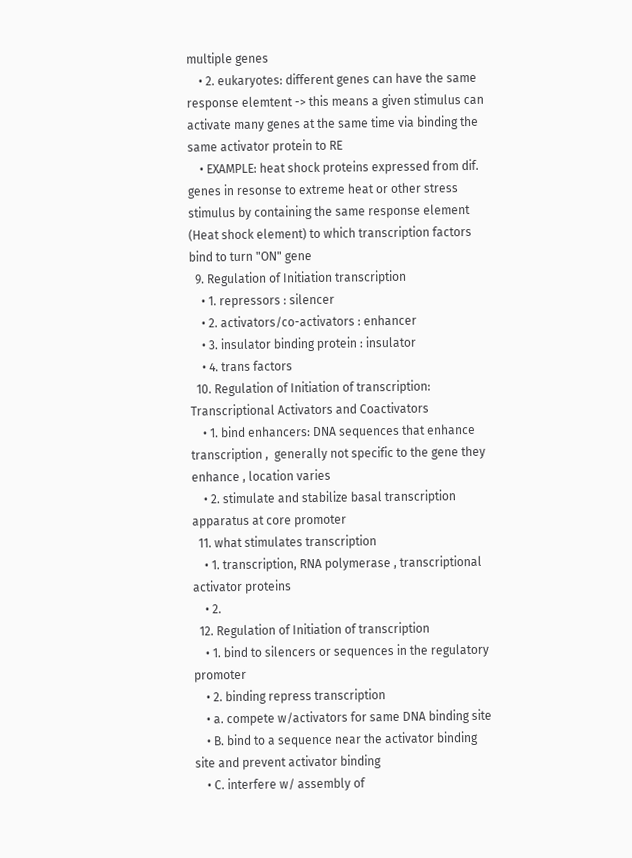multiple genes
    • 2. eukaryotes: different genes can have the same response elemtent -> this means a given stimulus can activate many genes at the same time via binding the same activator protein to RE
    • EXAMPLE: heat shock proteins expressed from dif. genes in resonse to extreme heat or other stress stimulus by containing the same response element (Heat shock element) to which transcription factors bind to turn "ON" gene
  9. Regulation of Initiation transcription
    • 1. repressors : silencer
    • 2. activators/co-activators : enhancer
    • 3. insulator binding protein : insulator
    • 4. trans factors
  10. Regulation of Initiation of transcription: Transcriptional Activators and Coactivators
    • 1. bind enhancers: DNA sequences that enhance transcription ,  generally not specific to the gene they enhance , location varies
    • 2. stimulate and stabilize basal transcription apparatus at core promoter
  11. what stimulates transcription
    • 1. transcription, RNA polymerase , transcriptional activator proteins
    • 2.
  12. Regulation of Initiation of transcription
    • 1. bind to silencers or sequences in the regulatory promoter
    • 2. binding repress transcription
    • a. compete w/activators for same DNA binding site
    • B. bind to a sequence near the activator binding site and prevent activator binding
    • C. interfere w/ assembly of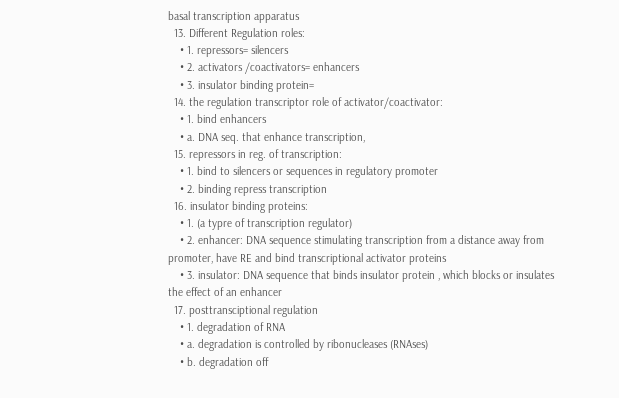basal transcription apparatus
  13. Different Regulation roles:
    • 1. repressors= silencers
    • 2. activators /coactivators= enhancers
    • 3. insulator binding protein=
  14. the regulation transcriptor role of activator/coactivator:
    • 1. bind enhancers
    • a. DNA seq. that enhance transcription,
  15. repressors in reg. of transcription:
    • 1. bind to silencers or sequences in regulatory promoter
    • 2. binding repress transcription
  16. insulator binding proteins:
    • 1. (a typre of transcription regulator)
    • 2. enhancer: DNA sequence stimulating transcription from a distance away from promoter, have RE and bind transcriptional activator proteins
    • 3. insulator: DNA sequence that binds insulator protein , which blocks or insulates the effect of an enhancer
  17. posttransciptional regulation
    • 1. degradation of RNA
    • a. degradation is controlled by ribonucleases (RNAses)
    • b. degradation off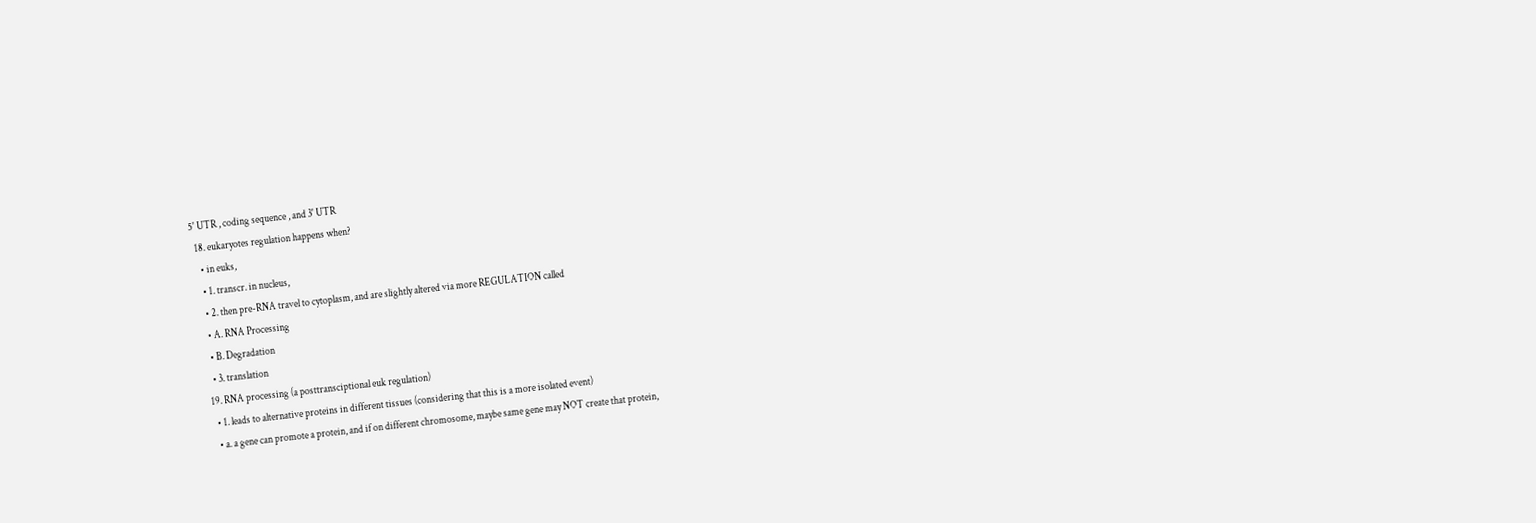5' UTR , coding sequence , and 3' UTR
  18. eukaryotes regulation happens when?
    • in euks,
    • 1. transcr. in nucleus,
    • 2. then pre-RNA travel to cytoplasm, and are slightly altered via more REGULATION called
    • A. RNA Processing
    • B. Degradation
    • 3. translation
  19. RNA processing (a posttransciptional euk regulation)
    • 1. leads to alternative proteins in different tissues (considering that this is a more isolated event)
    • a. a gene can promote a protein, and if on different chromosome, maybe same gene may NOT create that protein,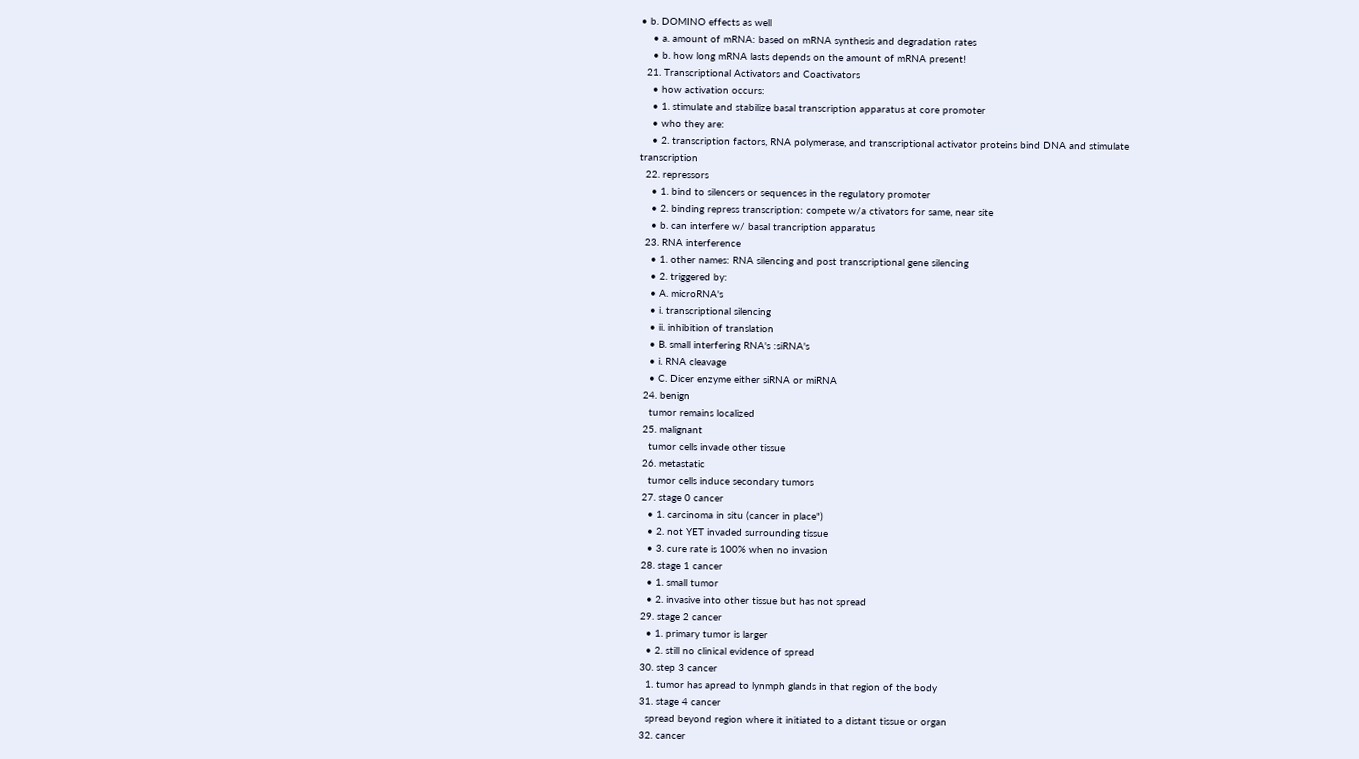• b. DOMINO effects as well
    • a. amount of mRNA: based on mRNA synthesis and degradation rates
    • b. how long mRNA lasts depends on the amount of mRNA present!
  21. Transcriptional Activators and Coactivators
    • how activation occurs:
    • 1. stimulate and stabilize basal transcription apparatus at core promoter
    • who they are:
    • 2. transcription factors, RNA polymerase, and transcriptional activator proteins bind DNA and stimulate transcription
  22. repressors
    • 1. bind to silencers or sequences in the regulatory promoter
    • 2. binding repress transcription: compete w/a ctivators for same, near site
    • b. can interfere w/ basal trancription apparatus
  23. RNA interference
    • 1. other names: RNA silencing and post transcriptional gene silencing
    • 2. triggered by:
    • A. microRNA's
    • i. transcriptional silencing
    • ii. inhibition of translation
    • B. small interfering RNA's :siRNA's
    • i. RNA cleavage
    • C. Dicer enzyme either siRNA or miRNA
  24. benign
    tumor remains localized
  25. malignant
    tumor cells invade other tissue
  26. metastatic
    tumor cells induce secondary tumors
  27. stage 0 cancer
    • 1. carcinoma in situ (cancer in place")
    • 2. not YET invaded surrounding tissue
    • 3. cure rate is 100% when no invasion
  28. stage 1 cancer
    • 1. small tumor
    • 2. invasive into other tissue but has not spread
  29. stage 2 cancer
    • 1. primary tumor is larger
    • 2. still no clinical evidence of spread
  30. step 3 cancer
    1. tumor has apread to lynmph glands in that region of the body
  31. stage 4 cancer
    spread beyond region where it initiated to a distant tissue or organ
  32. cancer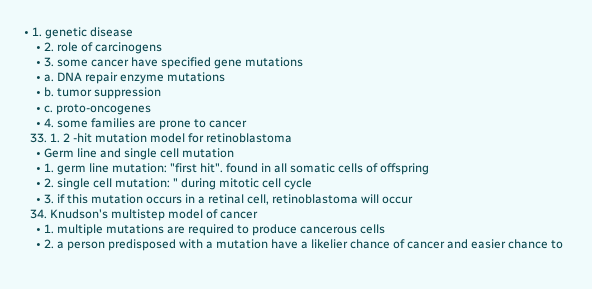• 1. genetic disease
    • 2. role of carcinogens
    • 3. some cancer have specified gene mutations
    • a. DNA repair enzyme mutations
    • b. tumor suppression
    • c. proto-oncogenes
    • 4. some families are prone to cancer
  33. 1. 2 -hit mutation model for retinoblastoma
    • Germ line and single cell mutation
    • 1. germ line mutation: "first hit". found in all somatic cells of offspring
    • 2. single cell mutation: " during mitotic cell cycle
    • 3. if this mutation occurs in a retinal cell, retinoblastoma will occur
  34. Knudson's multistep model of cancer
    • 1. multiple mutations are required to produce cancerous cells
    • 2. a person predisposed with a mutation have a likelier chance of cancer and easier chance to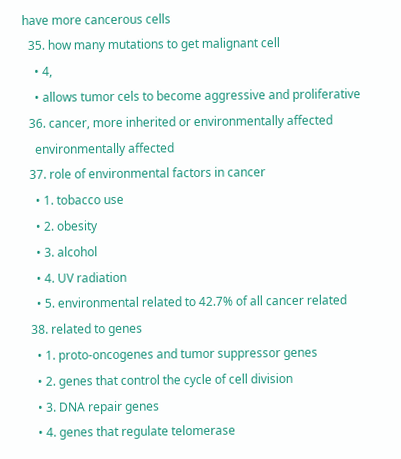have more cancerous cells
  35. how many mutations to get malignant cell
    • 4,
    • allows tumor cels to become aggressive and proliferative
  36. cancer, more inherited or environmentally affected
    environmentally affected
  37. role of environmental factors in cancer
    • 1. tobacco use
    • 2. obesity
    • 3. alcohol
    • 4. UV radiation
    • 5. environmental related to 42.7% of all cancer related
  38. related to genes
    • 1. proto-oncogenes and tumor suppressor genes
    • 2. genes that control the cycle of cell division
    • 3. DNA repair genes
    • 4. genes that regulate telomerase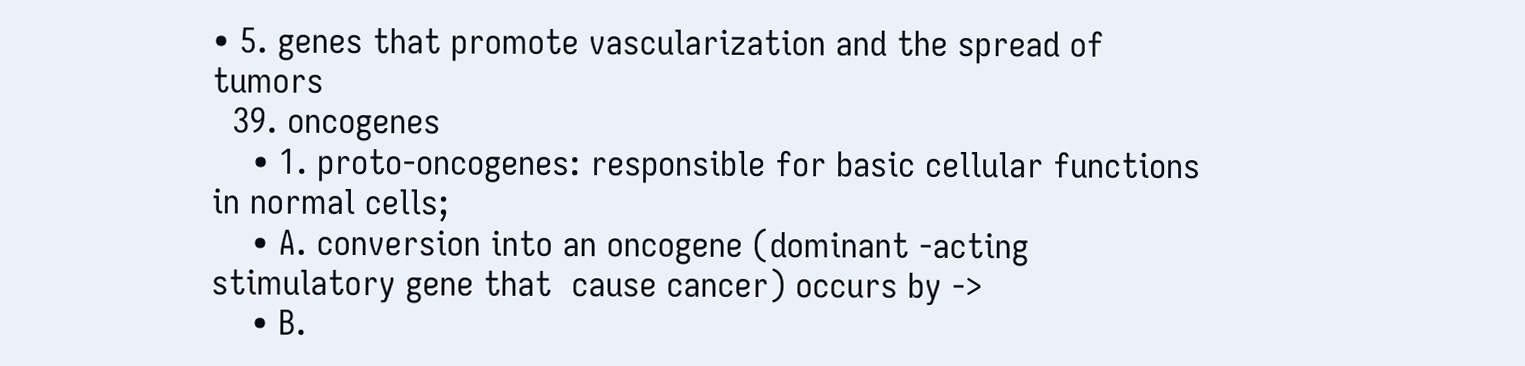• 5. genes that promote vascularization and the spread of tumors
  39. oncogenes
    • 1. proto-oncogenes: responsible for basic cellular functions in normal cells;
    • A. conversion into an oncogene (dominant -acting stimulatory gene that  cause cancer) occurs by ->
    • B.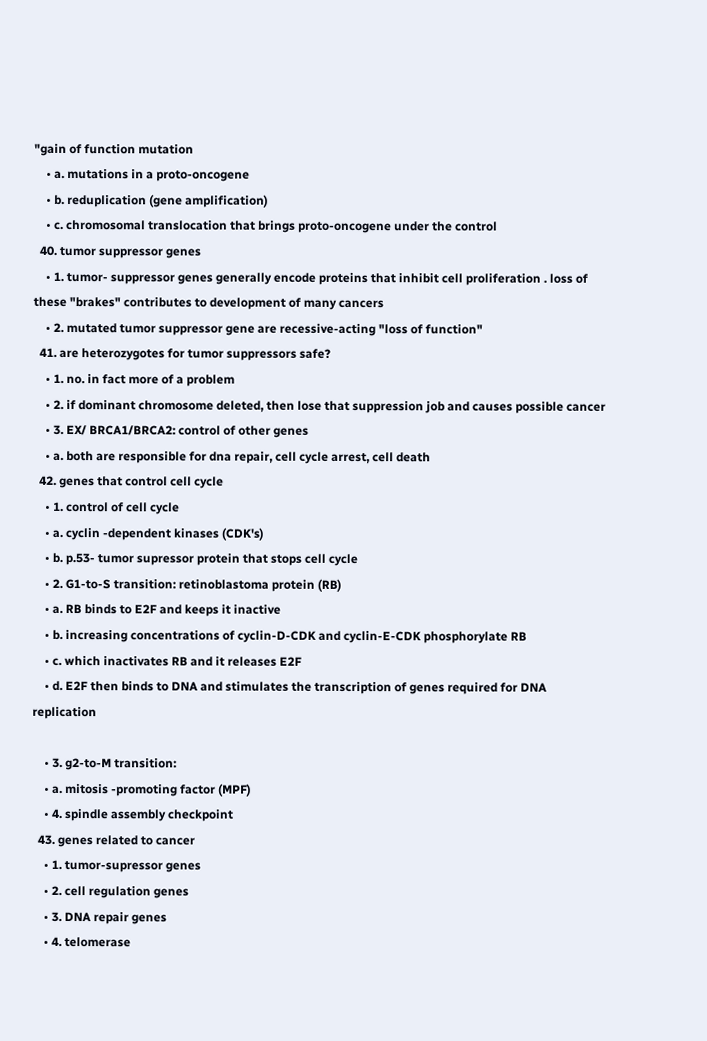"gain of function mutation
    • a. mutations in a proto-oncogene
    • b. reduplication (gene amplification)
    • c. chromosomal translocation that brings proto-oncogene under the control
  40. tumor suppressor genes
    • 1. tumor- suppressor genes generally encode proteins that inhibit cell proliferation . loss of these "brakes" contributes to development of many cancers
    • 2. mutated tumor suppressor gene are recessive-acting "loss of function"
  41. are heterozygotes for tumor suppressors safe?
    • 1. no. in fact more of a problem
    • 2. if dominant chromosome deleted, then lose that suppression job and causes possible cancer
    • 3. EX/ BRCA1/BRCA2: control of other genes
    • a. both are responsible for dna repair, cell cycle arrest, cell death
  42. genes that control cell cycle
    • 1. control of cell cycle
    • a. cyclin -dependent kinases (CDK's)
    • b. p.53- tumor supressor protein that stops cell cycle
    • 2. G1-to-S transition: retinoblastoma protein (RB)
    • a. RB binds to E2F and keeps it inactive
    • b. increasing concentrations of cyclin-D-CDK and cyclin-E-CDK phosphorylate RB
    • c. which inactivates RB and it releases E2F
    • d. E2F then binds to DNA and stimulates the transcription of genes required for DNA replication

    • 3. g2-to-M transition:
    • a. mitosis -promoting factor (MPF)
    • 4. spindle assembly checkpoint
  43. genes related to cancer
    • 1. tumor-supressor genes
    • 2. cell regulation genes
    • 3. DNA repair genes
    • 4. telomerase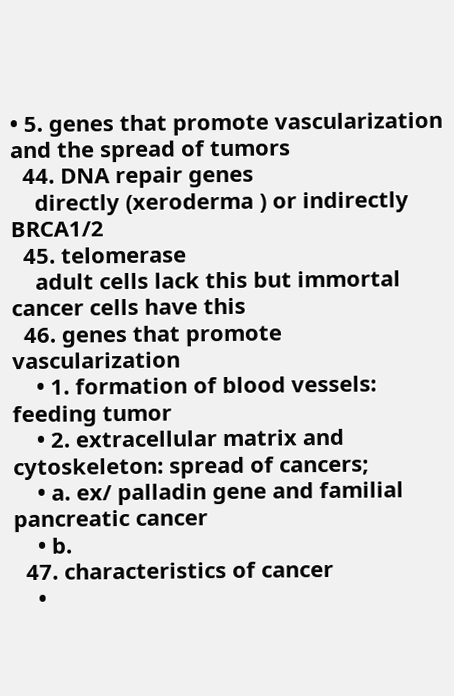• 5. genes that promote vascularization and the spread of tumors
  44. DNA repair genes
    directly (xeroderma ) or indirectly BRCA1/2
  45. telomerase
    adult cells lack this but immortal cancer cells have this
  46. genes that promote vascularization
    • 1. formation of blood vessels: feeding tumor
    • 2. extracellular matrix and cytoskeleton: spread of cancers;
    • a. ex/ palladin gene and familial pancreatic cancer
    • b.
  47. characteristics of cancer
    •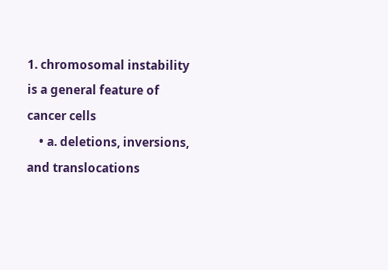1. chromosomal instability is a general feature of cancer cells
    • a. deletions, inversions, and translocations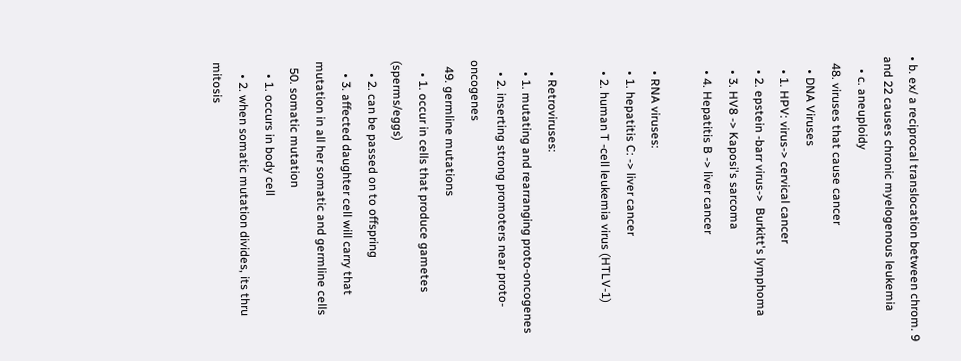• b. ex/ a reciprocal translocation between chrom. 9 and 22 causes chronic myelogenous leukemia
    • c. aneuploidy
  48. viruses that cause cancer
    • DNA Viruses
    • 1. HPV: virus-> cervical cancer
    • 2. epstein -barr virus->  Burkitt's lymphoma
    • 3. HV8 -> Kaposi's sarcoma
    • 4. Hepatitis B -> liver cancer

    • RNA viruses:
    • 1. hepatitis C: -> liver cancer
    • 2. human T -cell leukemia virus (HTLV-1)

    • Retroviruses:
    • 1. mutating and rearranging proto-oncogenes
    • 2. inserting strong promoters near proto-oncogenes
  49. germline mutations
    • 1. occur in cells that produce gametes (sperms/eggs)
    • 2. can be passed on to offspring
    • 3. affected daughter cell will carry that mutation in all her somatic and germline cells
  50. somatic mutation
    • 1. occurs in body cell
    • 2. when somatic mutation divides, its thru mitosis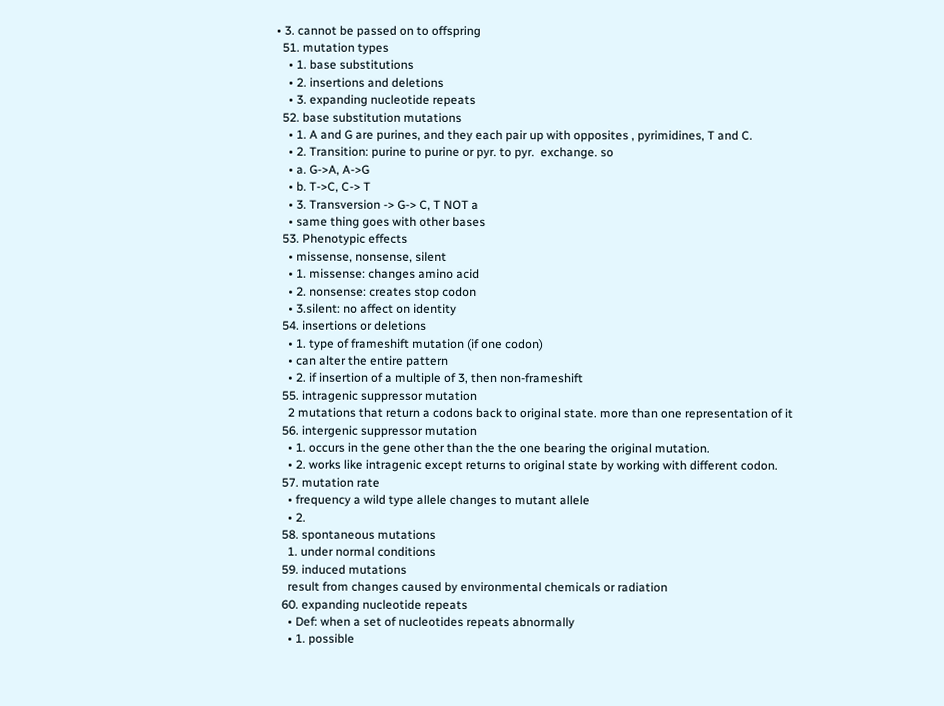• 3. cannot be passed on to offspring
  51. mutation types
    • 1. base substitutions
    • 2. insertions and deletions
    • 3. expanding nucleotide repeats
  52. base substitution mutations
    • 1. A and G are purines, and they each pair up with opposites , pyrimidines, T and C.
    • 2. Transition: purine to purine or pyr. to pyr.  exchange. so
    • a. G->A, A->G
    • b. T->C, C-> T
    • 3. Transversion -> G-> C, T NOT a
    • same thing goes with other bases
  53. Phenotypic effects
    • missense, nonsense, silent
    • 1. missense: changes amino acid
    • 2. nonsense: creates stop codon
    • 3.silent: no affect on identity
  54. insertions or deletions
    • 1. type of frameshift mutation (if one codon)
    • can alter the entire pattern
    • 2. if insertion of a multiple of 3, then non-frameshift
  55. intragenic suppressor mutation
    2 mutations that return a codons back to original state. more than one representation of it
  56. intergenic suppressor mutation
    • 1. occurs in the gene other than the the one bearing the original mutation.
    • 2. works like intragenic except returns to original state by working with different codon.
  57. mutation rate
    • frequency a wild type allele changes to mutant allele
    • 2.
  58. spontaneous mutations
    1. under normal conditions
  59. induced mutations
    result from changes caused by environmental chemicals or radiation
  60. expanding nucleotide repeats
    • Def: when a set of nucleotides repeats abnormally
    • 1. possible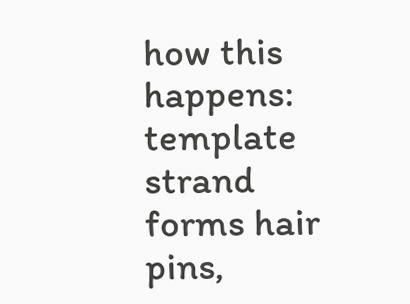how this happens: template strand forms hair pins,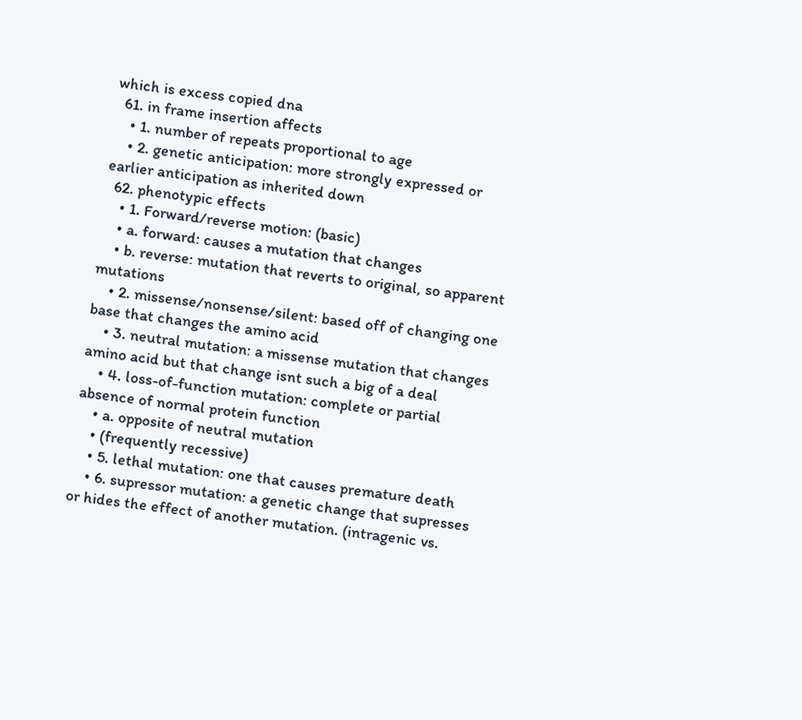which is excess copied dna
  61. in frame insertion affects
    • 1. number of repeats proportional to age
    • 2. genetic anticipation: more strongly expressed or earlier anticipation as inherited down
  62. phenotypic effects
    • 1. Forward/reverse motion: (basic)
    • a. forward: causes a mutation that changes
    • b. reverse: mutation that reverts to original, so apparent mutations
    • 2. missense/nonsense/silent: based off of changing one base that changes the amino acid
    • 3. neutral mutation: a missense mutation that changes amino acid but that change isnt such a big of a deal
    • 4. loss-of-function mutation: complete or partial absence of normal protein function
    • a. opposite of neutral mutation
    • (frequently recessive)
    • 5. lethal mutation: one that causes premature death
    • 6. supressor mutation: a genetic change that supresses or hides the effect of another mutation. (intragenic vs.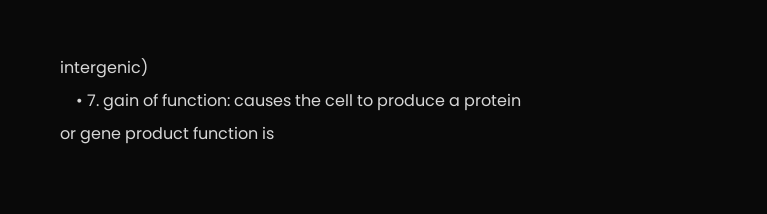intergenic)
    • 7. gain of function: causes the cell to produce a protein or gene product function is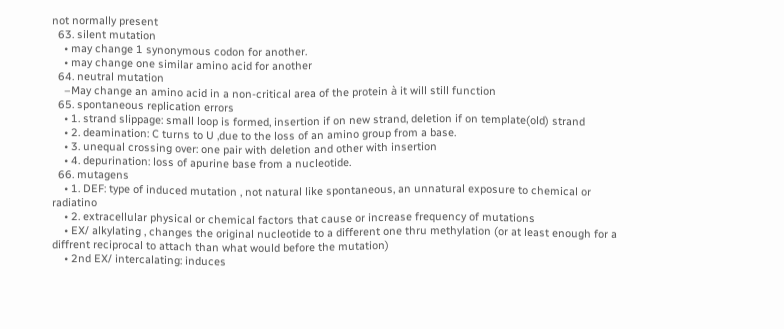not normally present
  63. silent mutation
    • may change 1 synonymous codon for another.
    • may change one similar amino acid for another
  64. neutral mutation
    –May change an amino acid in a non-critical area of the protein à it will still function
  65. spontaneous replication errors
    • 1. strand slippage: small loop is formed, insertion if on new strand, deletion if on template(old) strand
    • 2. deamination: C turns to U ,due to the loss of an amino group from a base.
    • 3. unequal crossing over: one pair with deletion and other with insertion
    • 4. depurination: loss of apurine base from a nucleotide.
  66. mutagens
    • 1. DEF: type of induced mutation , not natural like spontaneous, an unnatural exposure to chemical or radiatino
    • 2. extracellular physical or chemical factors that cause or increase frequency of mutations
    • EX/ alkylating , changes the original nucleotide to a different one thru methylation (or at least enough for a diffrent reciprocal to attach than what would before the mutation)
    • 2nd EX/ intercalating: induces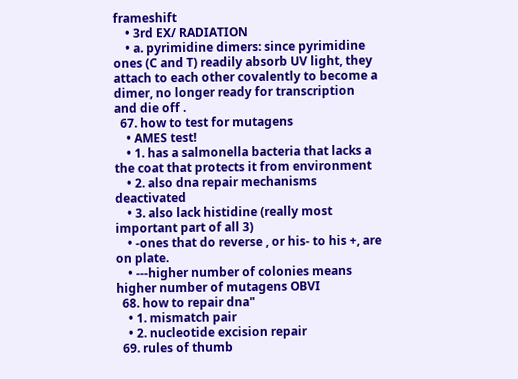frameshift
    • 3rd EX/ RADIATION
    • a. pyrimidine dimers: since pyrimidine ones (C and T) readily absorb UV light, they attach to each other covalently to become a dimer, no longer ready for transcription and die off .
  67. how to test for mutagens
    • AMES test!
    • 1. has a salmonella bacteria that lacks a the coat that protects it from environment
    • 2. also dna repair mechanisms deactivated
    • 3. also lack histidine (really most important part of all 3)
    • -ones that do reverse , or his- to his +, are on plate.
    • ---higher number of colonies means higher number of mutagens OBVI
  68. how to repair dna"
    • 1. mismatch pair
    • 2. nucleotide excision repair
  69. rules of thumb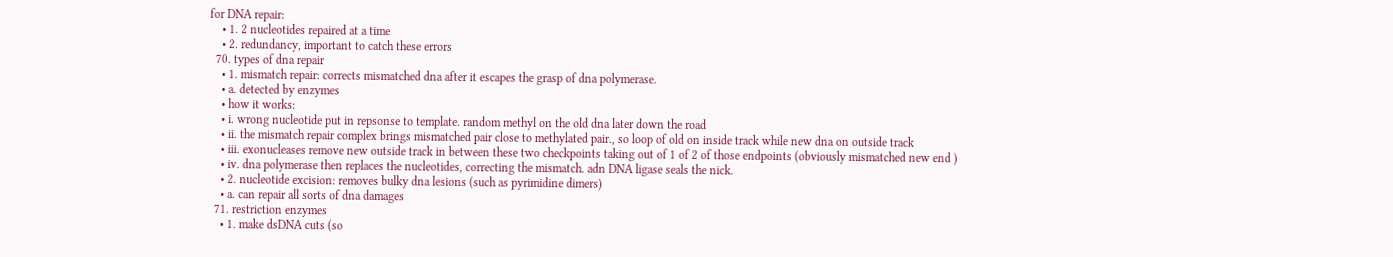for DNA repair:
    • 1. 2 nucleotides repaired at a time
    • 2. redundancy, important to catch these errors
  70. types of dna repair
    • 1. mismatch repair: corrects mismatched dna after it escapes the grasp of dna polymerase.
    • a. detected by enzymes
    • how it works:
    • i. wrong nucleotide put in repsonse to template. random methyl on the old dna later down the road
    • ii. the mismatch repair complex brings mismatched pair close to methylated pair., so loop of old on inside track while new dna on outside track
    • iii. exonucleases remove new outside track in between these two checkpoints taking out of 1 of 2 of those endpoints (obviously mismatched new end )
    • iv. dna polymerase then replaces the nucleotides, correcting the mismatch. adn DNA ligase seals the nick.
    • 2. nucleotide excision: removes bulky dna lesions (such as pyrimidine dimers)
    • a. can repair all sorts of dna damages
  71. restriction enzymes
    • 1. make dsDNA cuts (so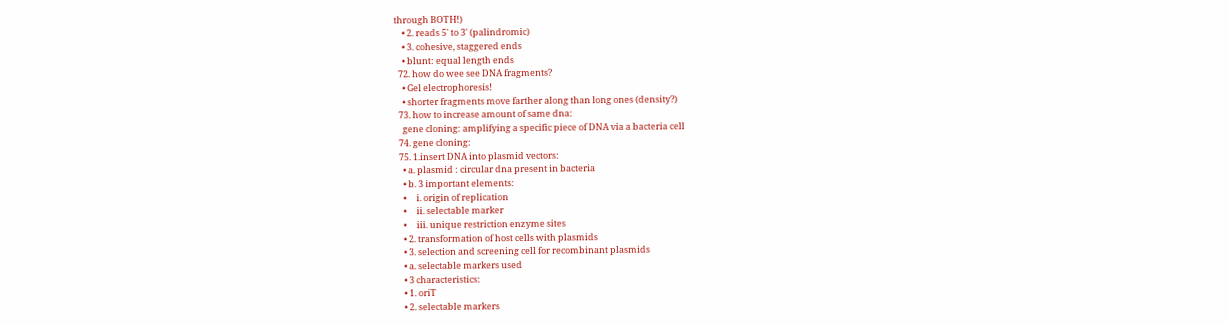through BOTH!)
    • 2. reads 5' to 3' (palindromic)
    • 3. cohesive, staggered ends
    • blunt: equal length ends
  72. how do wee see DNA fragments?
    • Gel electrophoresis!
    • shorter fragments move farther along than long ones (density?)
  73. how to increase amount of same dna:
    gene cloning: amplifying a specific piece of DNA via a bacteria cell
  74. gene cloning:
  75. 1.insert DNA into plasmid vectors:
    • a. plasmid : circular dna present in bacteria
    • b. 3 important elements:
    •     i. origin of replication
    •     ii. selectable marker
    •     iii. unique restriction enzyme sites
    • 2. transformation of host cells with plasmids
    • 3. selection and screening cell for recombinant plasmids
    • a. selectable markers used
    • 3 characteristics:
    • 1. oriT
    • 2. selectable markers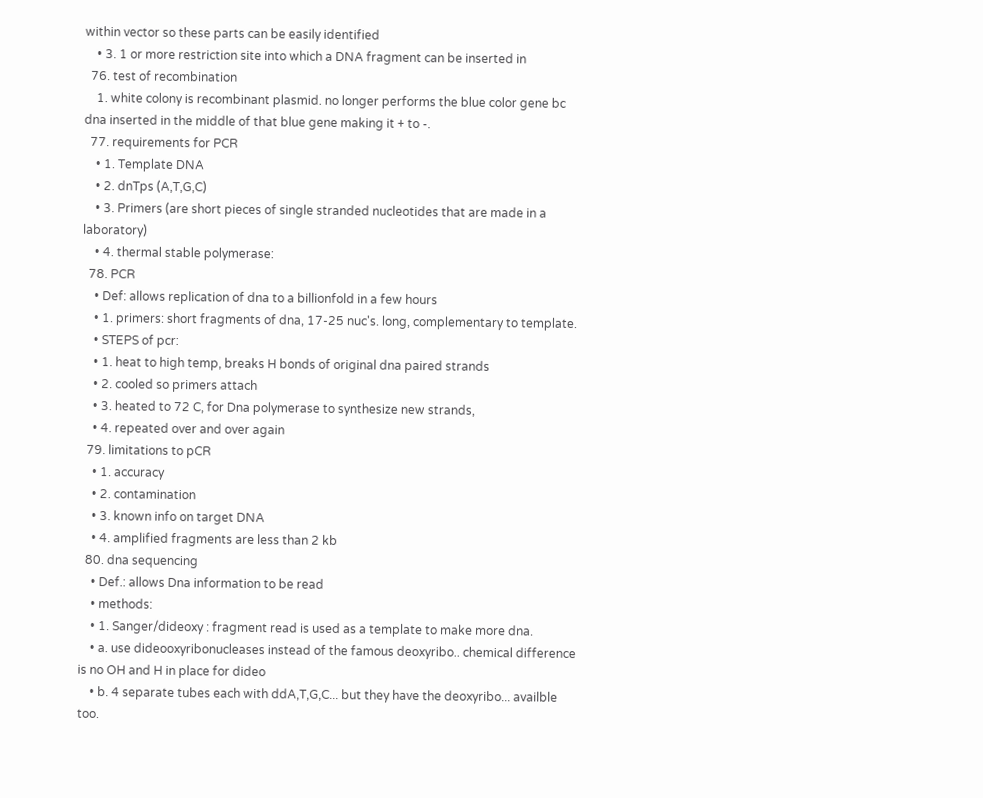within vector so these parts can be easily identified
    • 3. 1 or more restriction site into which a DNA fragment can be inserted in
  76. test of recombination
    1. white colony is recombinant plasmid. no longer performs the blue color gene bc dna inserted in the middle of that blue gene making it + to -.
  77. requirements for PCR
    • 1. Template DNA
    • 2. dnTps (A,T,G,C)
    • 3. Primers (are short pieces of single stranded nucleotides that are made in a laboratory)
    • 4. thermal stable polymerase:
  78. PCR
    • Def: allows replication of dna to a billionfold in a few hours
    • 1. primers: short fragments of dna, 17-25 nuc's. long, complementary to template.
    • STEPS of pcr:
    • 1. heat to high temp, breaks H bonds of original dna paired strands
    • 2. cooled so primers attach
    • 3. heated to 72 C, for Dna polymerase to synthesize new strands,
    • 4. repeated over and over again
  79. limitations to pCR
    • 1. accuracy
    • 2. contamination
    • 3. known info on target DNA
    • 4. amplified fragments are less than 2 kb
  80. dna sequencing
    • Def.: allows Dna information to be read
    • methods:
    • 1. Sanger/dideoxy : fragment read is used as a template to make more dna.
    • a. use dideooxyribonucleases instead of the famous deoxyribo.. chemical difference is no OH and H in place for dideo
    • b. 4 separate tubes each with ddA,T,G,C... but they have the deoxyribo... availble too.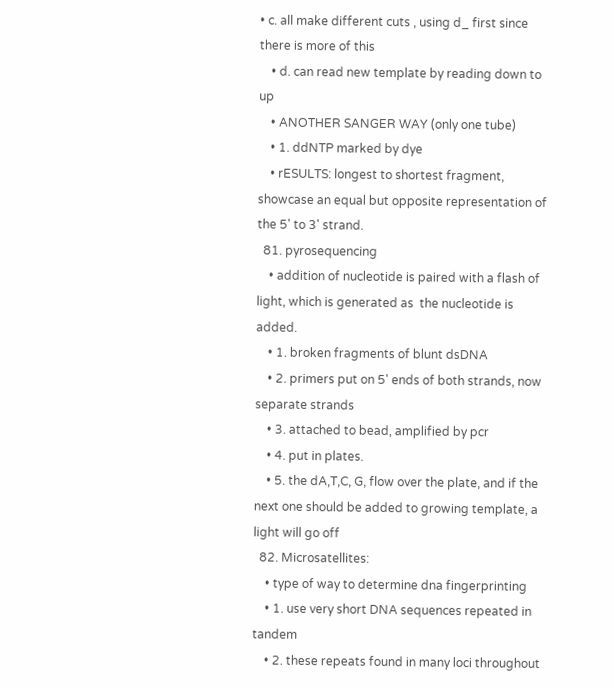• c. all make different cuts , using d_ first since there is more of this
    • d. can read new template by reading down to up
    • ANOTHER SANGER WAY (only one tube)
    • 1. ddNTP marked by dye
    • rESULTS: longest to shortest fragment, showcase an equal but opposite representation of the 5' to 3' strand.
  81. pyrosequencing
    • addition of nucleotide is paired with a flash of light, which is generated as  the nucleotide is added.
    • 1. broken fragments of blunt dsDNA
    • 2. primers put on 5' ends of both strands, now separate strands
    • 3. attached to bead, amplified by pcr
    • 4. put in plates.
    • 5. the dA,T,C, G, flow over the plate, and if the next one should be added to growing template, a light will go off
  82. Microsatellites:
    • type of way to determine dna fingerprinting
    • 1. use very short DNA sequences repeated in tandem
    • 2. these repeats found in many loci throughout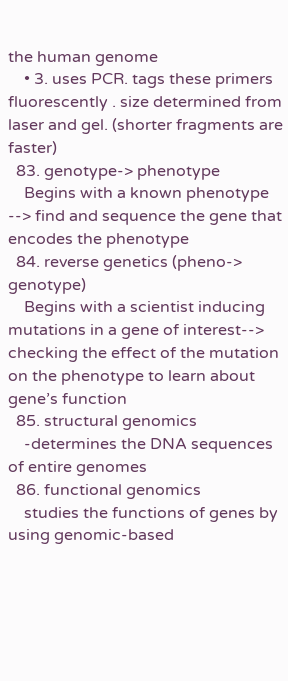the human genome
    • 3. uses PCR. tags these primers fluorescently . size determined from laser and gel. (shorter fragments are faster)
  83. genotype-> phenotype
    Begins with a known phenotype --> find and sequence the gene that encodes the phenotype
  84. reverse genetics (pheno-> genotype)
    Begins with a scientist inducing mutations in a gene of interest--> checking the effect of the mutation on the phenotype to learn about gene’s function
  85. structural genomics
    -determines the DNA sequences of entire genomes
  86. functional genomics
    studies the functions of genes by using genomic-based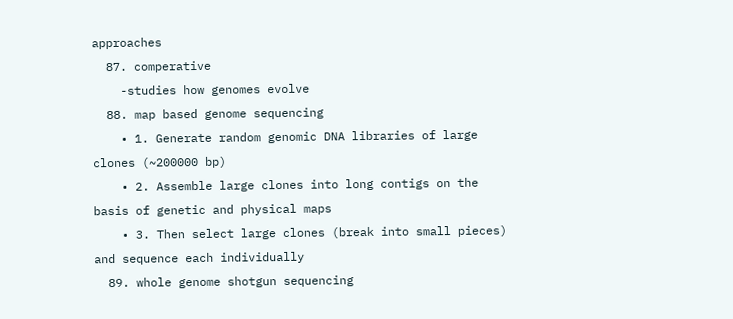approaches
  87. comperative
    -studies how genomes evolve
  88. map based genome sequencing
    • 1. Generate random genomic DNA libraries of large clones (~200000 bp)
    • 2. Assemble large clones into long contigs on the basis of genetic and physical maps
    • 3. Then select large clones (break into small pieces) and sequence each individually
  89. whole genome shotgun sequencing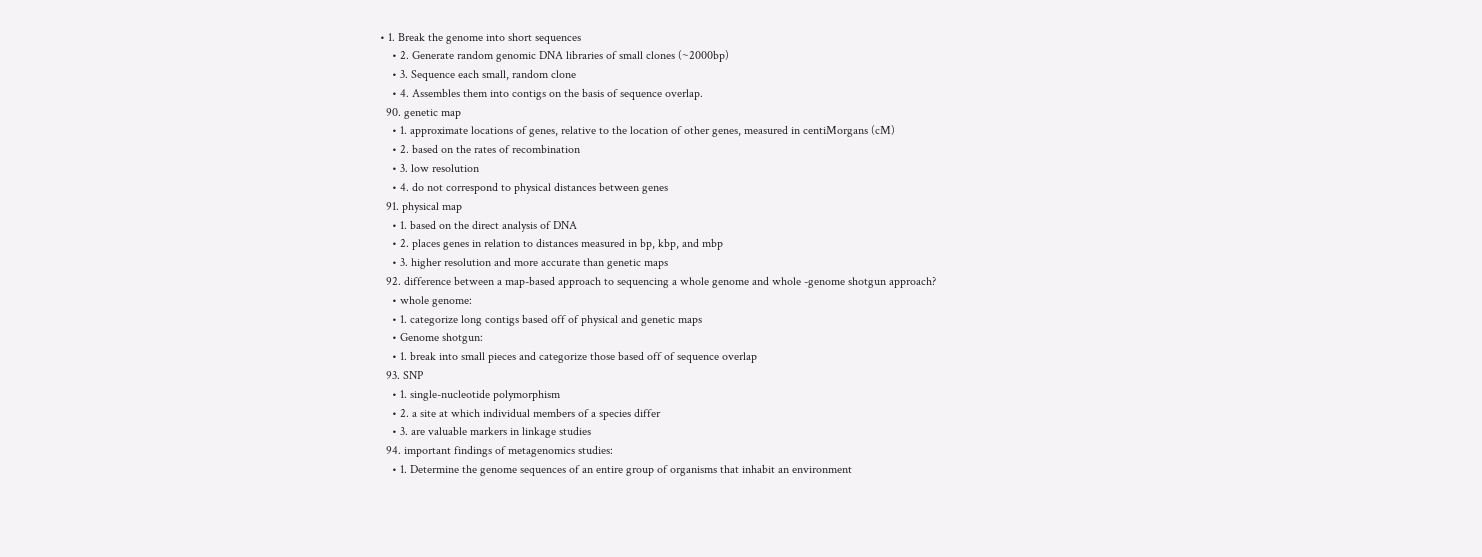• 1. Break the genome into short sequences
    • 2. Generate random genomic DNA libraries of small clones (~2000bp)
    • 3. Sequence each small, random clone
    • 4. Assembles them into contigs on the basis of sequence overlap.
  90. genetic map
    • 1. approximate locations of genes, relative to the location of other genes, measured in centiMorgans (cM)
    • 2. based on the rates of recombination
    • 3. low resolution
    • 4. do not correspond to physical distances between genes
  91. physical map
    • 1. based on the direct analysis of DNA
    • 2. places genes in relation to distances measured in bp, kbp, and mbp
    • 3. higher resolution and more accurate than genetic maps
  92. difference between a map-based approach to sequencing a whole genome and whole -genome shotgun approach?
    • whole genome:
    • 1. categorize long contigs based off of physical and genetic maps
    • Genome shotgun:
    • 1. break into small pieces and categorize those based off of sequence overlap
  93. SNP
    • 1. single-nucleotide polymorphism
    • 2. a site at which individual members of a species differ
    • 3. are valuable markers in linkage studies
  94. important findings of metagenomics studies:
    • 1. Determine the genome sequences of an entire group of organisms that inhabit an environment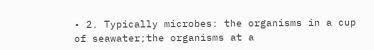• 2. Typically microbes: the organisms in a cup of seawater;the organisms at a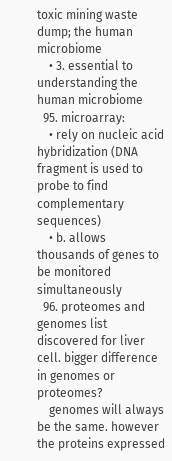toxic mining waste dump; the human microbiome
    • 3. essential to understanding the human microbiome
  95. microarray:
    • rely on nucleic acid hybridization (DNA fragment is used to probe to find complementary sequences)
    • b. allows thousands of genes to be monitored simultaneously
  96. proteomes and genomes list discovered for liver cell. bigger difference in genomes or proteomes?
    genomes will always be the same. however the proteins expressed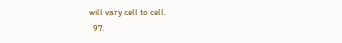will vary cell to cell.
  97.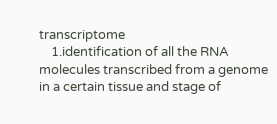transcriptome
    1.identification of all the RNA molecules transcribed from a genome in a certain tissue and stage of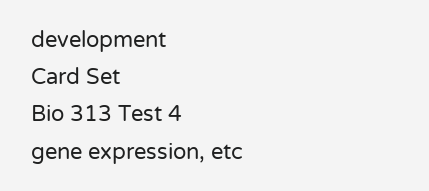development
Card Set
Bio 313 Test 4
gene expression, etc